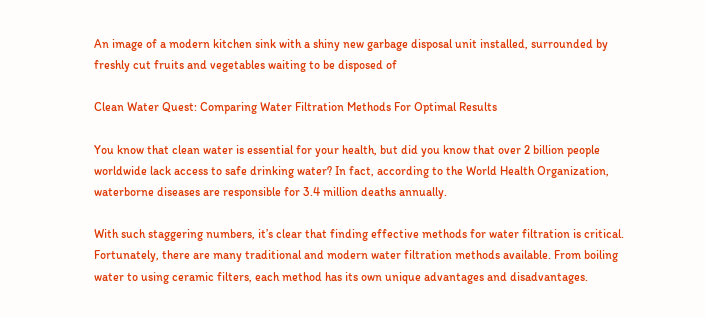An image of a modern kitchen sink with a shiny new garbage disposal unit installed, surrounded by freshly cut fruits and vegetables waiting to be disposed of

Clean Water Quest: Comparing Water Filtration Methods For Optimal Results

You know that clean water is essential for your health, but did you know that over 2 billion people worldwide lack access to safe drinking water? In fact, according to the World Health Organization, waterborne diseases are responsible for 3.4 million deaths annually.

With such staggering numbers, it’s clear that finding effective methods for water filtration is critical. Fortunately, there are many traditional and modern water filtration methods available. From boiling water to using ceramic filters, each method has its own unique advantages and disadvantages.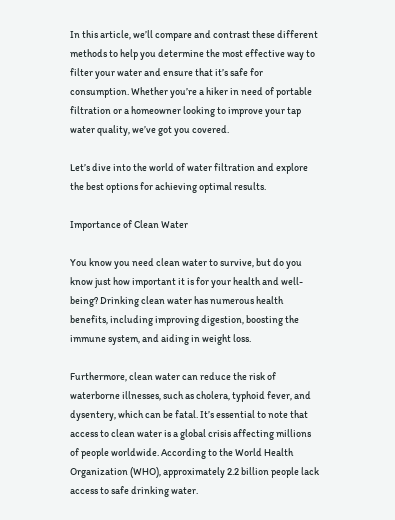In this article, we’ll compare and contrast these different methods to help you determine the most effective way to filter your water and ensure that it’s safe for consumption. Whether you’re a hiker in need of portable filtration or a homeowner looking to improve your tap water quality, we’ve got you covered.

Let’s dive into the world of water filtration and explore the best options for achieving optimal results.

Importance of Clean Water

You know you need clean water to survive, but do you know just how important it is for your health and well-being? Drinking clean water has numerous health benefits, including improving digestion, boosting the immune system, and aiding in weight loss.

Furthermore, clean water can reduce the risk of waterborne illnesses, such as cholera, typhoid fever, and dysentery, which can be fatal. It’s essential to note that access to clean water is a global crisis affecting millions of people worldwide. According to the World Health Organization (WHO), approximately 2.2 billion people lack access to safe drinking water.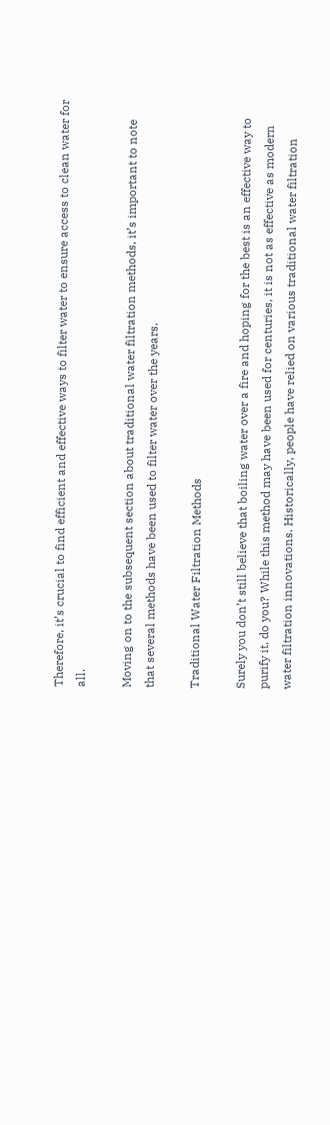Therefore, it’s crucial to find efficient and effective ways to filter water to ensure access to clean water for all.

Moving on to the subsequent section about traditional water filtration methods, it’s important to note that several methods have been used to filter water over the years.

Traditional Water Filtration Methods

Surely you don’t still believe that boiling water over a fire and hoping for the best is an effective way to purify it, do you? While this method may have been used for centuries, it is not as effective as modern water filtration innovations. Historically, people have relied on various traditional water filtration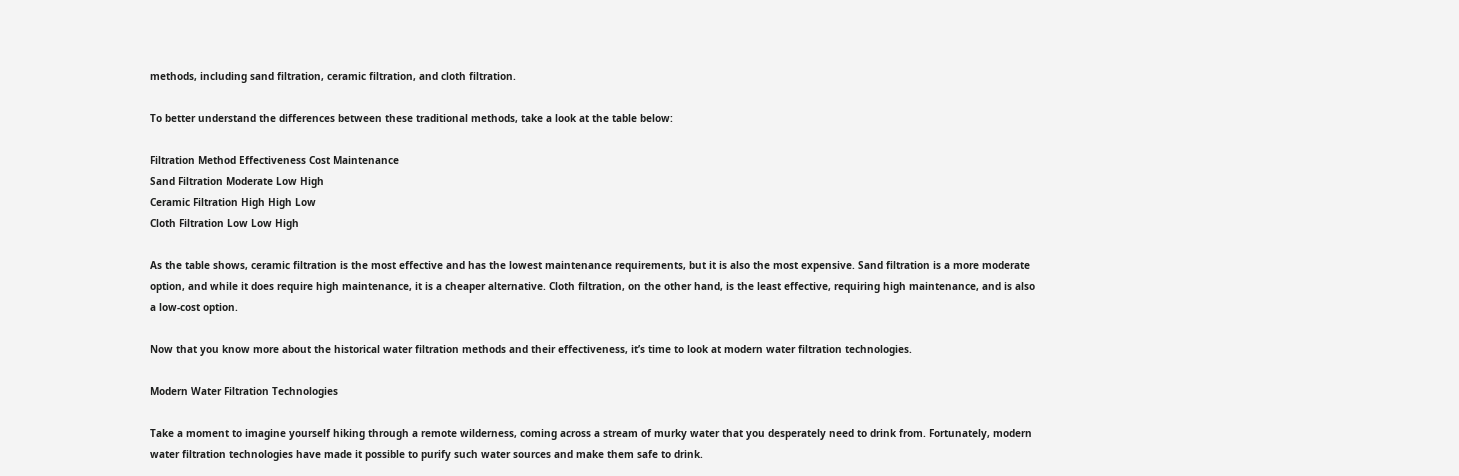methods, including sand filtration, ceramic filtration, and cloth filtration.

To better understand the differences between these traditional methods, take a look at the table below:

Filtration Method Effectiveness Cost Maintenance
Sand Filtration Moderate Low High
Ceramic Filtration High High Low
Cloth Filtration Low Low High

As the table shows, ceramic filtration is the most effective and has the lowest maintenance requirements, but it is also the most expensive. Sand filtration is a more moderate option, and while it does require high maintenance, it is a cheaper alternative. Cloth filtration, on the other hand, is the least effective, requiring high maintenance, and is also a low-cost option.

Now that you know more about the historical water filtration methods and their effectiveness, it’s time to look at modern water filtration technologies.

Modern Water Filtration Technologies

Take a moment to imagine yourself hiking through a remote wilderness, coming across a stream of murky water that you desperately need to drink from. Fortunately, modern water filtration technologies have made it possible to purify such water sources and make them safe to drink.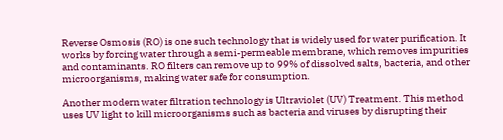Reverse Osmosis (RO) is one such technology that is widely used for water purification. It works by forcing water through a semi-permeable membrane, which removes impurities and contaminants. RO filters can remove up to 99% of dissolved salts, bacteria, and other microorganisms, making water safe for consumption.

Another modern water filtration technology is Ultraviolet (UV) Treatment. This method uses UV light to kill microorganisms such as bacteria and viruses by disrupting their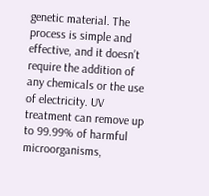genetic material. The process is simple and effective, and it doesn’t require the addition of any chemicals or the use of electricity. UV treatment can remove up to 99.99% of harmful microorganisms,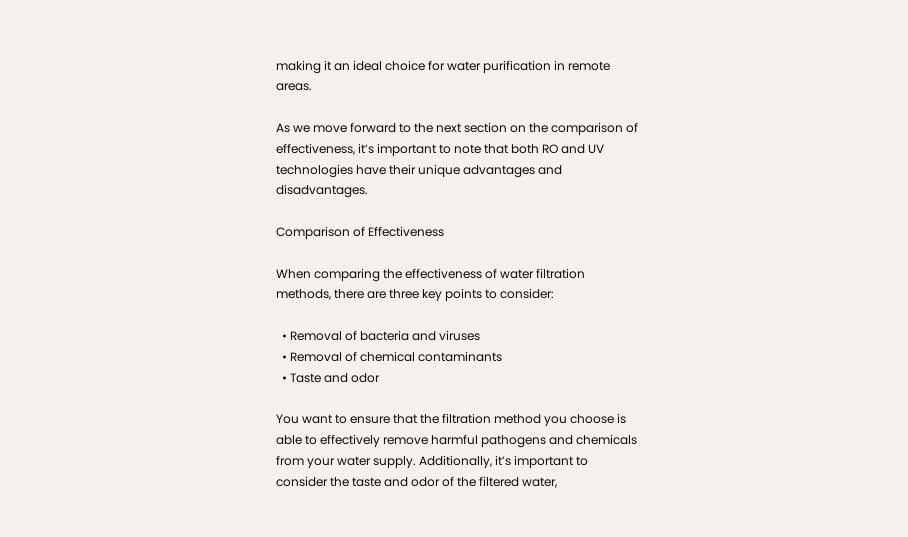making it an ideal choice for water purification in remote areas.

As we move forward to the next section on the comparison of effectiveness, it’s important to note that both RO and UV technologies have their unique advantages and disadvantages.

Comparison of Effectiveness

When comparing the effectiveness of water filtration methods, there are three key points to consider:

  • Removal of bacteria and viruses
  • Removal of chemical contaminants
  • Taste and odor

You want to ensure that the filtration method you choose is able to effectively remove harmful pathogens and chemicals from your water supply. Additionally, it’s important to consider the taste and odor of the filtered water,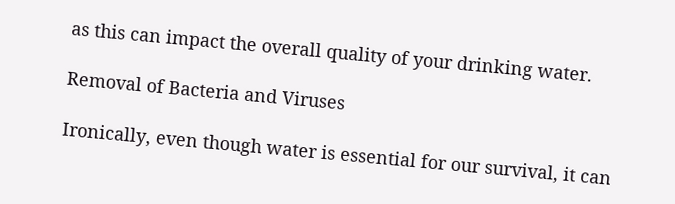as this can impact the overall quality of your drinking water.

Removal of Bacteria and Viruses

Ironically, even though water is essential for our survival, it can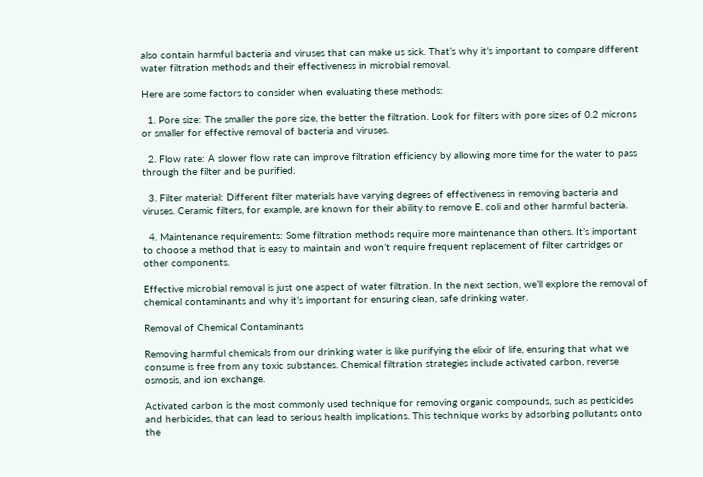also contain harmful bacteria and viruses that can make us sick. That’s why it’s important to compare different water filtration methods and their effectiveness in microbial removal.

Here are some factors to consider when evaluating these methods:

  1. Pore size: The smaller the pore size, the better the filtration. Look for filters with pore sizes of 0.2 microns or smaller for effective removal of bacteria and viruses.

  2. Flow rate: A slower flow rate can improve filtration efficiency by allowing more time for the water to pass through the filter and be purified.

  3. Filter material: Different filter materials have varying degrees of effectiveness in removing bacteria and viruses. Ceramic filters, for example, are known for their ability to remove E. coli and other harmful bacteria.

  4. Maintenance requirements: Some filtration methods require more maintenance than others. It’s important to choose a method that is easy to maintain and won’t require frequent replacement of filter cartridges or other components.

Effective microbial removal is just one aspect of water filtration. In the next section, we’ll explore the removal of chemical contaminants and why it’s important for ensuring clean, safe drinking water.

Removal of Chemical Contaminants

Removing harmful chemicals from our drinking water is like purifying the elixir of life, ensuring that what we consume is free from any toxic substances. Chemical filtration strategies include activated carbon, reverse osmosis, and ion exchange.

Activated carbon is the most commonly used technique for removing organic compounds, such as pesticides and herbicides, that can lead to serious health implications. This technique works by adsorbing pollutants onto the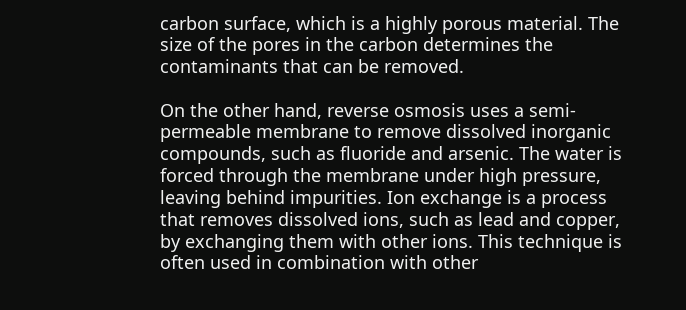carbon surface, which is a highly porous material. The size of the pores in the carbon determines the contaminants that can be removed.

On the other hand, reverse osmosis uses a semi-permeable membrane to remove dissolved inorganic compounds, such as fluoride and arsenic. The water is forced through the membrane under high pressure, leaving behind impurities. Ion exchange is a process that removes dissolved ions, such as lead and copper, by exchanging them with other ions. This technique is often used in combination with other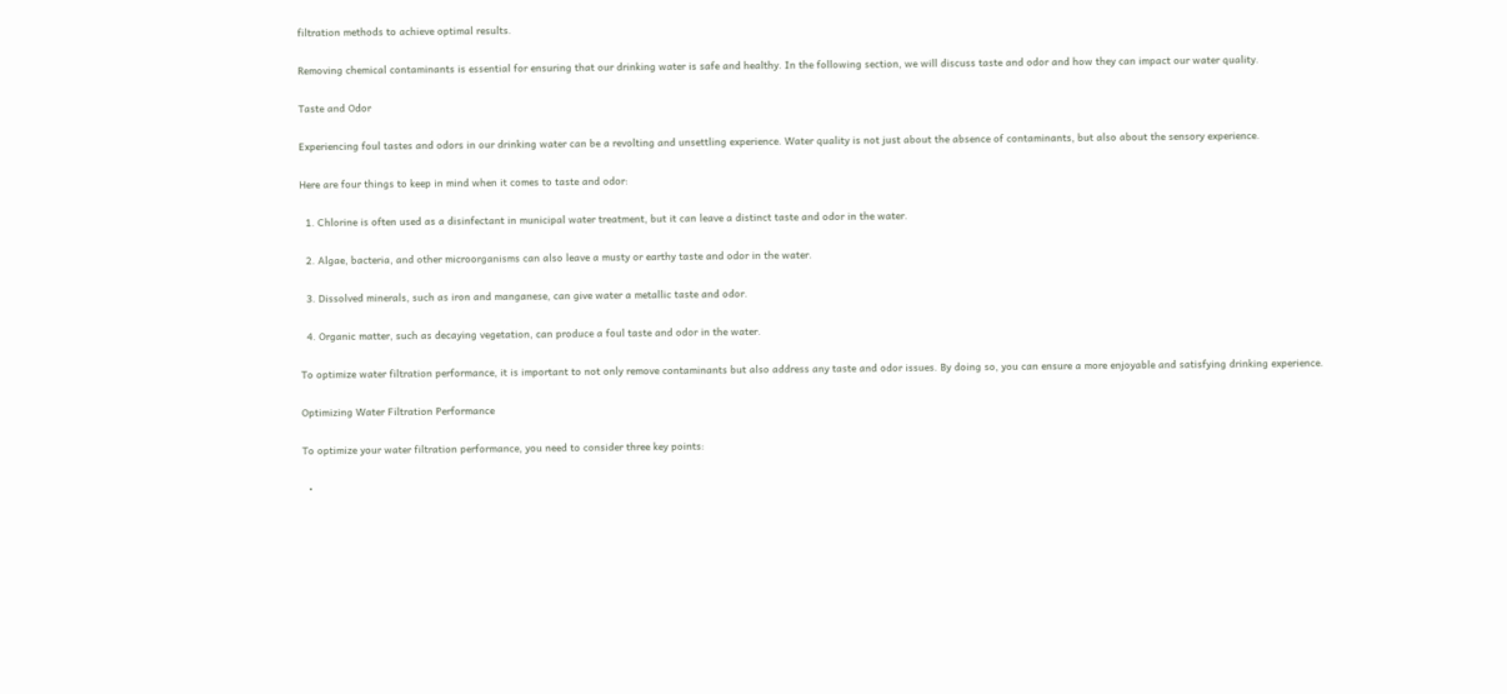filtration methods to achieve optimal results.

Removing chemical contaminants is essential for ensuring that our drinking water is safe and healthy. In the following section, we will discuss taste and odor and how they can impact our water quality.

Taste and Odor

Experiencing foul tastes and odors in our drinking water can be a revolting and unsettling experience. Water quality is not just about the absence of contaminants, but also about the sensory experience.

Here are four things to keep in mind when it comes to taste and odor:

  1. Chlorine is often used as a disinfectant in municipal water treatment, but it can leave a distinct taste and odor in the water.

  2. Algae, bacteria, and other microorganisms can also leave a musty or earthy taste and odor in the water.

  3. Dissolved minerals, such as iron and manganese, can give water a metallic taste and odor.

  4. Organic matter, such as decaying vegetation, can produce a foul taste and odor in the water.

To optimize water filtration performance, it is important to not only remove contaminants but also address any taste and odor issues. By doing so, you can ensure a more enjoyable and satisfying drinking experience.

Optimizing Water Filtration Performance

To optimize your water filtration performance, you need to consider three key points:

  •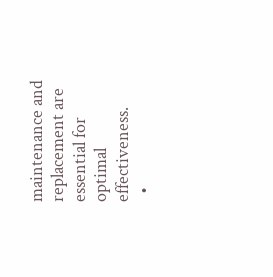maintenance and replacement are essential for optimal effectiveness.
  •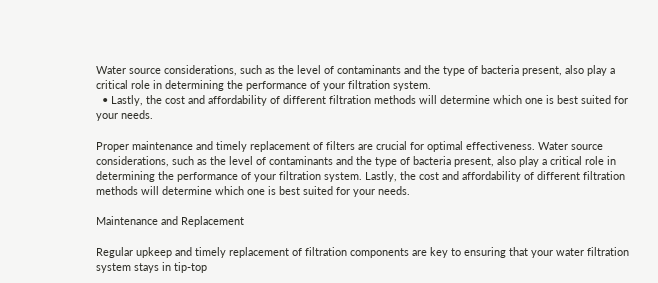Water source considerations, such as the level of contaminants and the type of bacteria present, also play a critical role in determining the performance of your filtration system.
  • Lastly, the cost and affordability of different filtration methods will determine which one is best suited for your needs.

Proper maintenance and timely replacement of filters are crucial for optimal effectiveness. Water source considerations, such as the level of contaminants and the type of bacteria present, also play a critical role in determining the performance of your filtration system. Lastly, the cost and affordability of different filtration methods will determine which one is best suited for your needs.

Maintenance and Replacement

Regular upkeep and timely replacement of filtration components are key to ensuring that your water filtration system stays in tip-top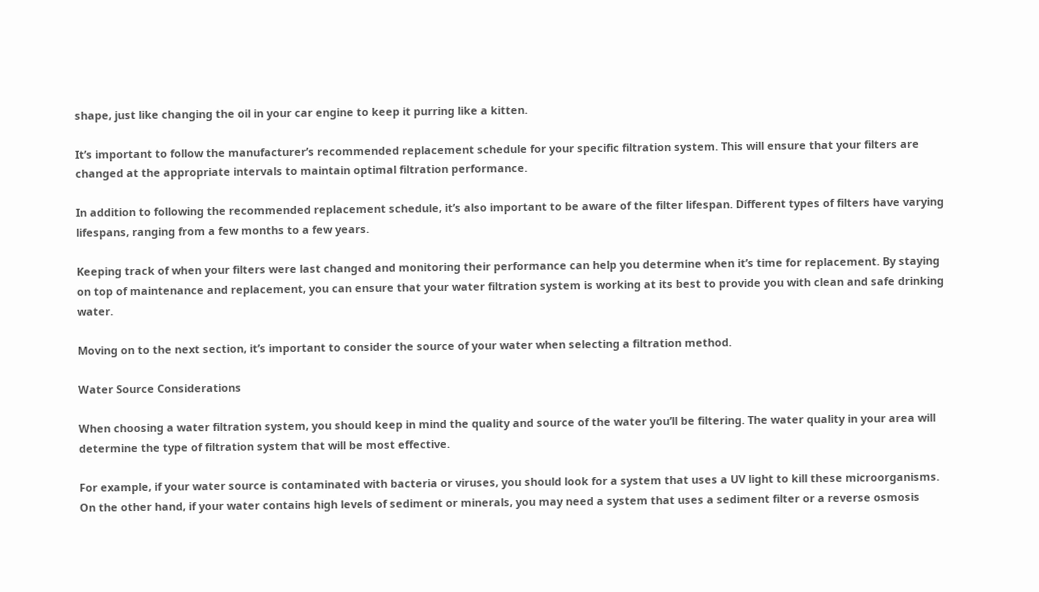shape, just like changing the oil in your car engine to keep it purring like a kitten.

It’s important to follow the manufacturer’s recommended replacement schedule for your specific filtration system. This will ensure that your filters are changed at the appropriate intervals to maintain optimal filtration performance.

In addition to following the recommended replacement schedule, it’s also important to be aware of the filter lifespan. Different types of filters have varying lifespans, ranging from a few months to a few years.

Keeping track of when your filters were last changed and monitoring their performance can help you determine when it’s time for replacement. By staying on top of maintenance and replacement, you can ensure that your water filtration system is working at its best to provide you with clean and safe drinking water.

Moving on to the next section, it’s important to consider the source of your water when selecting a filtration method.

Water Source Considerations

When choosing a water filtration system, you should keep in mind the quality and source of the water you’ll be filtering. The water quality in your area will determine the type of filtration system that will be most effective.

For example, if your water source is contaminated with bacteria or viruses, you should look for a system that uses a UV light to kill these microorganisms. On the other hand, if your water contains high levels of sediment or minerals, you may need a system that uses a sediment filter or a reverse osmosis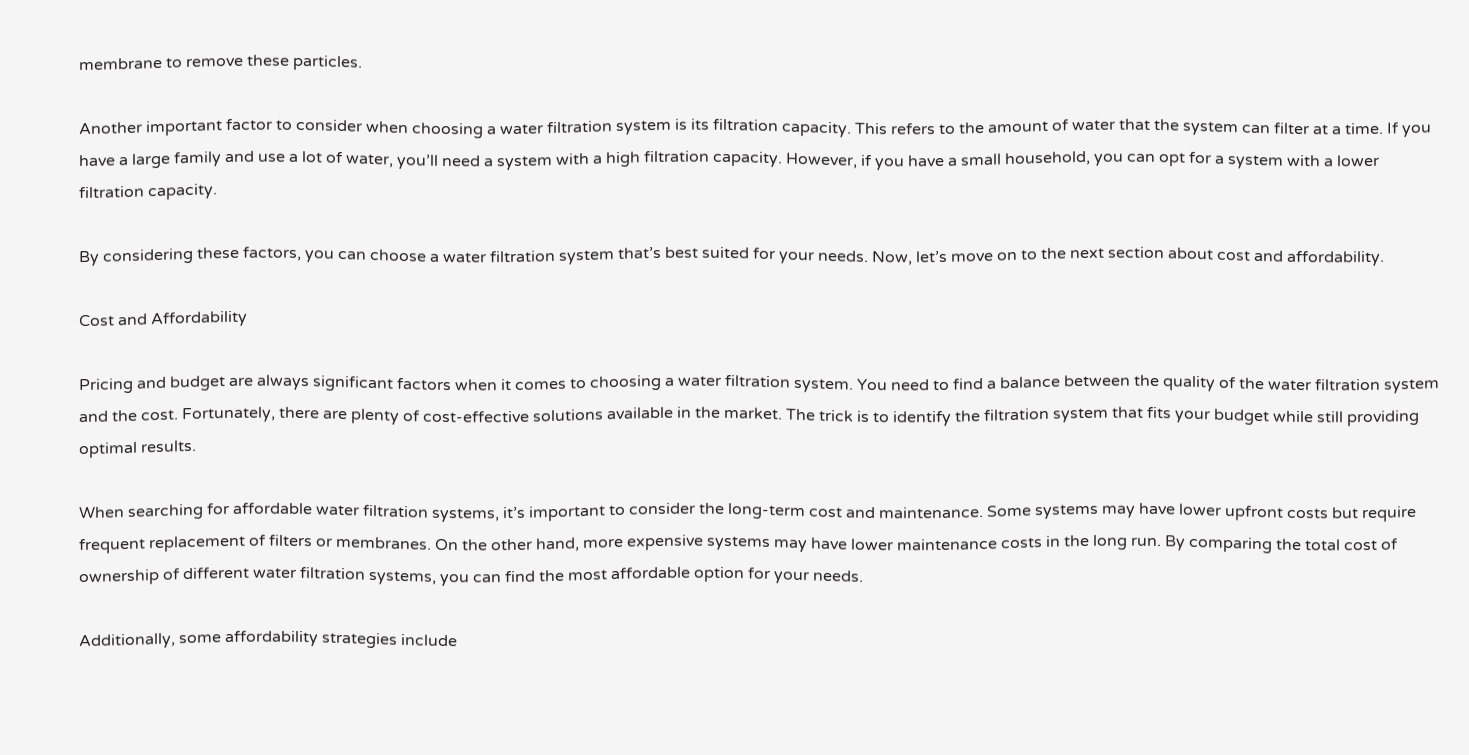membrane to remove these particles.

Another important factor to consider when choosing a water filtration system is its filtration capacity. This refers to the amount of water that the system can filter at a time. If you have a large family and use a lot of water, you’ll need a system with a high filtration capacity. However, if you have a small household, you can opt for a system with a lower filtration capacity.

By considering these factors, you can choose a water filtration system that’s best suited for your needs. Now, let’s move on to the next section about cost and affordability.

Cost and Affordability

Pricing and budget are always significant factors when it comes to choosing a water filtration system. You need to find a balance between the quality of the water filtration system and the cost. Fortunately, there are plenty of cost-effective solutions available in the market. The trick is to identify the filtration system that fits your budget while still providing optimal results.

When searching for affordable water filtration systems, it’s important to consider the long-term cost and maintenance. Some systems may have lower upfront costs but require frequent replacement of filters or membranes. On the other hand, more expensive systems may have lower maintenance costs in the long run. By comparing the total cost of ownership of different water filtration systems, you can find the most affordable option for your needs.

Additionally, some affordability strategies include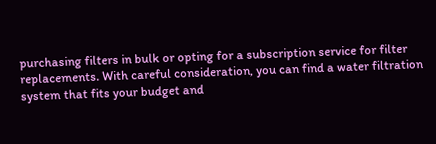purchasing filters in bulk or opting for a subscription service for filter replacements. With careful consideration, you can find a water filtration system that fits your budget and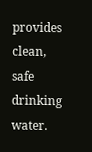provides clean, safe drinking water.